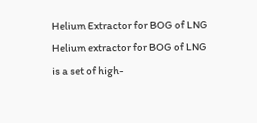Helium Extractor for BOG of LNG
Helium extractor for BOG of LNG is a set of high-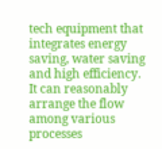tech equipment that integrates energy saving, water saving and high efficiency.
It can reasonably arrange the flow among various processes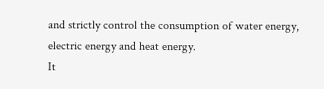and strictly control the consumption of water energy, electric energy and heat energy.
It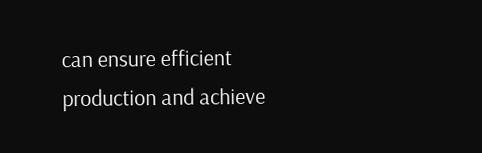can ensure efficient production and achieve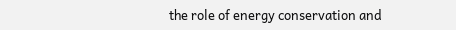the role of energy conservation and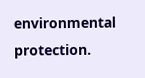environmental protection.